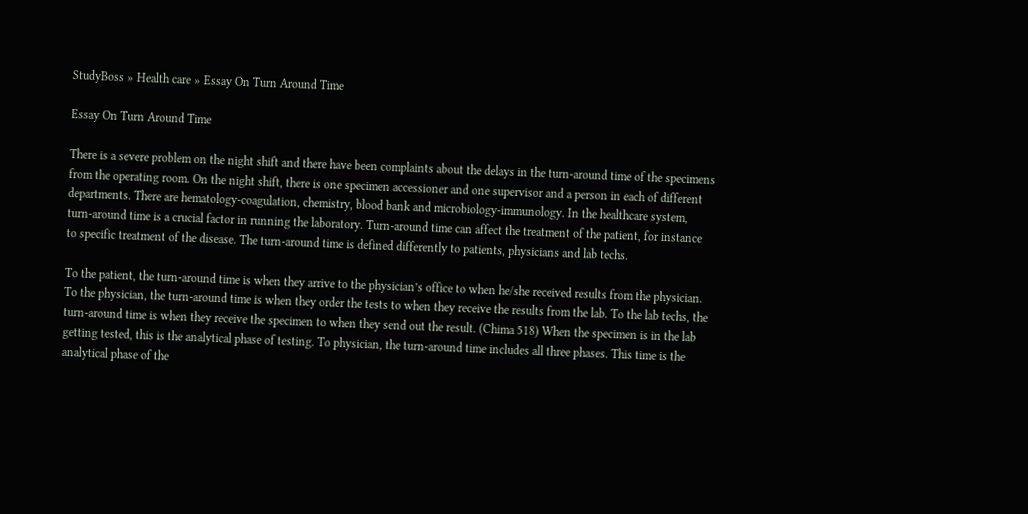StudyBoss » Health care » Essay On Turn Around Time

Essay On Turn Around Time

There is a severe problem on the night shift and there have been complaints about the delays in the turn-around time of the specimens from the operating room. On the night shift, there is one specimen accessioner and one supervisor and a person in each of different departments. There are hematology-coagulation, chemistry, blood bank and microbiology-immunology. In the healthcare system, turn-around time is a crucial factor in running the laboratory. Turn-around time can affect the treatment of the patient, for instance to specific treatment of the disease. The turn-around time is defined differently to patients, physicians and lab techs.

To the patient, the turn-around time is when they arrive to the physician’s office to when he/she received results from the physician. To the physician, the turn-around time is when they order the tests to when they receive the results from the lab. To the lab techs, the turn-around time is when they receive the specimen to when they send out the result. (Chima 518) When the specimen is in the lab getting tested, this is the analytical phase of testing. To physician, the turn-around time includes all three phases. This time is the analytical phase of the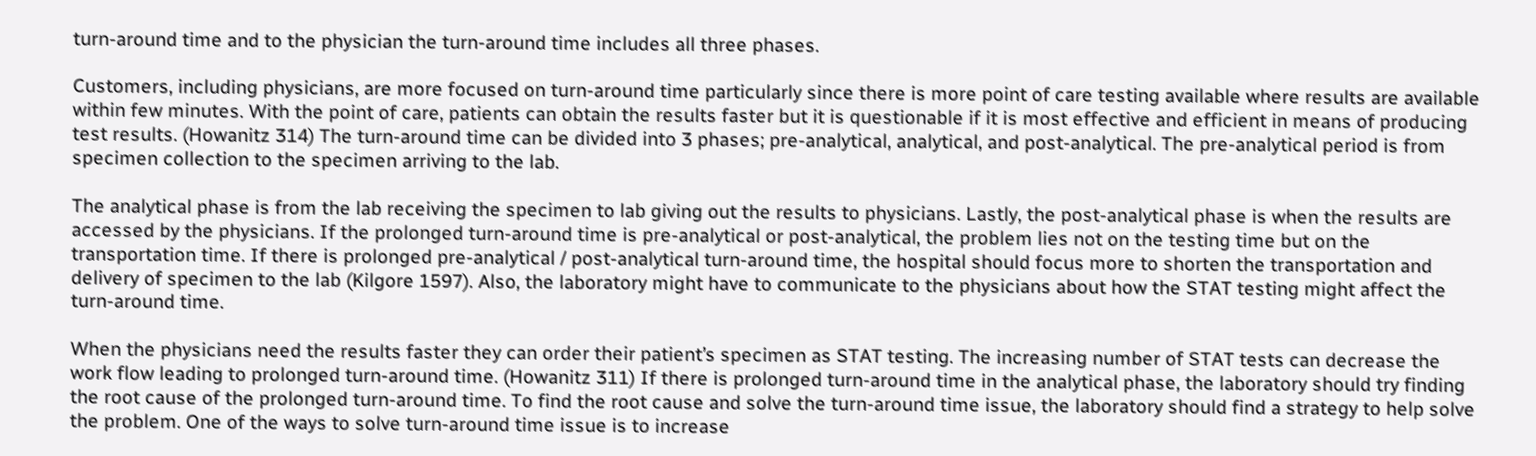turn-around time and to the physician the turn-around time includes all three phases.

Customers, including physicians, are more focused on turn-around time particularly since there is more point of care testing available where results are available within few minutes. With the point of care, patients can obtain the results faster but it is questionable if it is most effective and efficient in means of producing test results. (Howanitz 314) The turn-around time can be divided into 3 phases; pre-analytical, analytical, and post-analytical. The pre-analytical period is from specimen collection to the specimen arriving to the lab.

The analytical phase is from the lab receiving the specimen to lab giving out the results to physicians. Lastly, the post-analytical phase is when the results are accessed by the physicians. If the prolonged turn-around time is pre-analytical or post-analytical, the problem lies not on the testing time but on the transportation time. If there is prolonged pre-analytical / post-analytical turn-around time, the hospital should focus more to shorten the transportation and delivery of specimen to the lab (Kilgore 1597). Also, the laboratory might have to communicate to the physicians about how the STAT testing might affect the turn-around time.

When the physicians need the results faster they can order their patient’s specimen as STAT testing. The increasing number of STAT tests can decrease the work flow leading to prolonged turn-around time. (Howanitz 311) If there is prolonged turn-around time in the analytical phase, the laboratory should try finding the root cause of the prolonged turn-around time. To find the root cause and solve the turn-around time issue, the laboratory should find a strategy to help solve the problem. One of the ways to solve turn-around time issue is to increase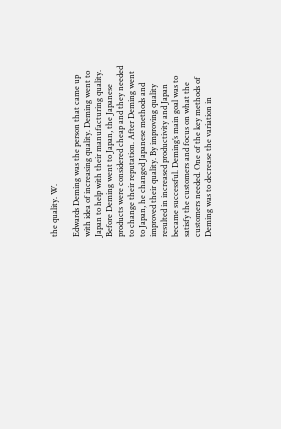the quality. W.

Edwards Deming was the person that came up with idea of increasing quality. Deming went to Japan to help with their manufacturing quality. Before Deming went to Japan, the Japanese products were considered cheap and they needed to change their reputation. After Deming went to Japan, he changed Japanese methods and improved their quality. By improving quality resulted in increased productivity and Japan became successful. Deming’s main goal was to satisfy the customers and focus on what the customers needed. One of the key methods of Deming was to decrease the variation in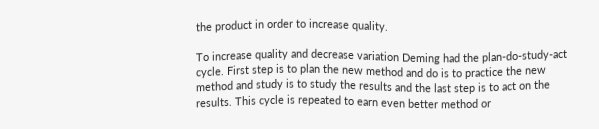the product in order to increase quality.

To increase quality and decrease variation Deming had the plan-do-study-act cycle. First step is to plan the new method and do is to practice the new method and study is to study the results and the last step is to act on the results. This cycle is repeated to earn even better method or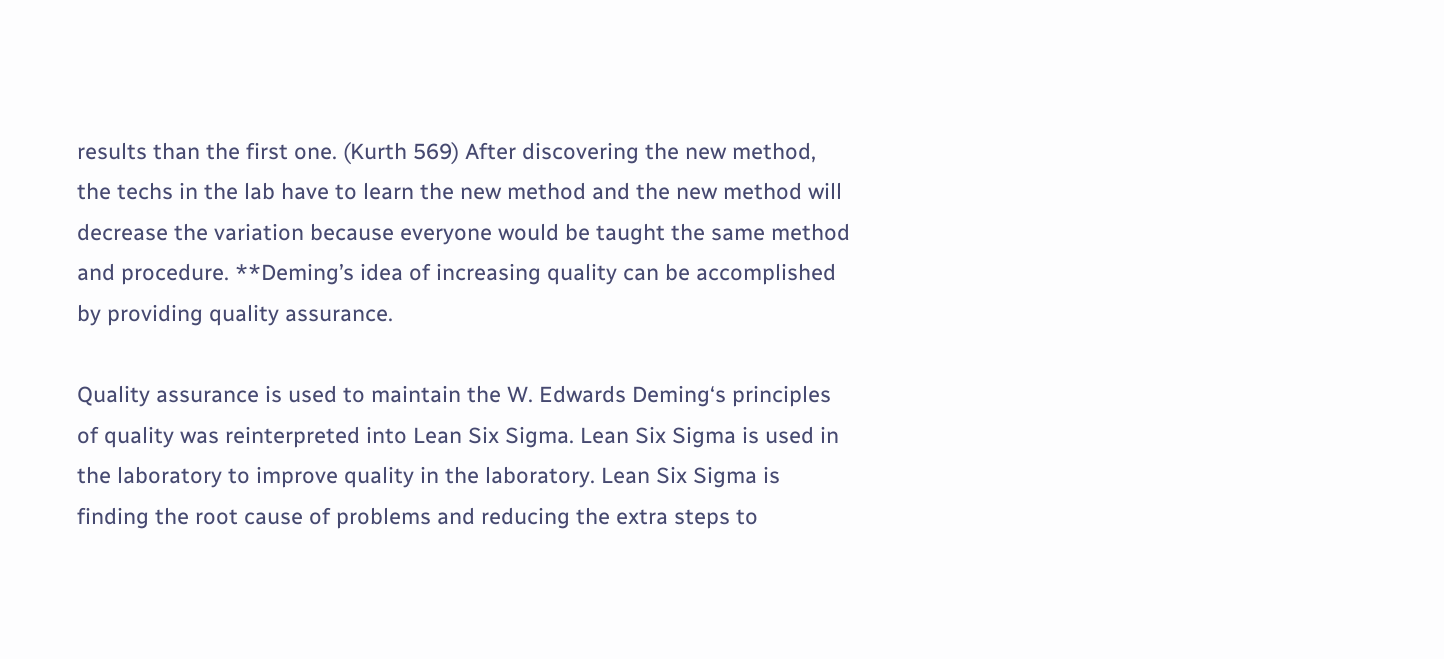results than the first one. (Kurth 569) After discovering the new method, the techs in the lab have to learn the new method and the new method will decrease the variation because everyone would be taught the same method and procedure. **Deming’s idea of increasing quality can be accomplished by providing quality assurance.

Quality assurance is used to maintain the W. Edwards Deming‘s principles of quality was reinterpreted into Lean Six Sigma. Lean Six Sigma is used in the laboratory to improve quality in the laboratory. Lean Six Sigma is finding the root cause of problems and reducing the extra steps to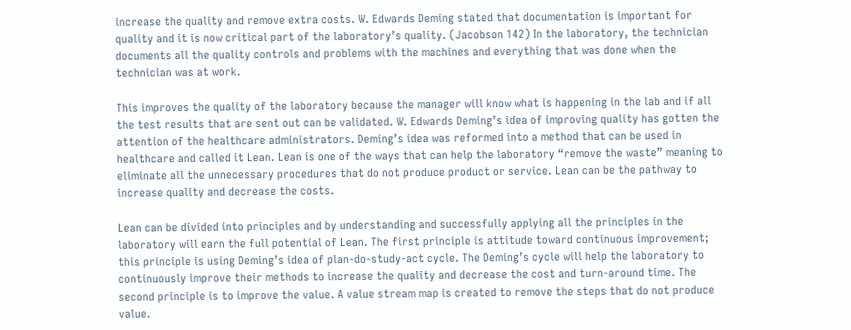increase the quality and remove extra costs. W. Edwards Deming stated that documentation is important for quality and it is now critical part of the laboratory’s quality. (Jacobson 142) In the laboratory, the technician documents all the quality controls and problems with the machines and everything that was done when the technician was at work.

This improves the quality of the laboratory because the manager will know what is happening in the lab and if all the test results that are sent out can be validated. W. Edwards Deming’s idea of improving quality has gotten the attention of the healthcare administrators. Deming’s idea was reformed into a method that can be used in healthcare and called it Lean. Lean is one of the ways that can help the laboratory “remove the waste” meaning to eliminate all the unnecessary procedures that do not produce product or service. Lean can be the pathway to increase quality and decrease the costs.

Lean can be divided into principles and by understanding and successfully applying all the principles in the laboratory will earn the full potential of Lean. The first principle is attitude toward continuous improvement; this principle is using Deming’s idea of plan-do-study-act cycle. The Deming’s cycle will help the laboratory to continuously improve their methods to increase the quality and decrease the cost and turn-around time. The second principle is to improve the value. A value stream map is created to remove the steps that do not produce value.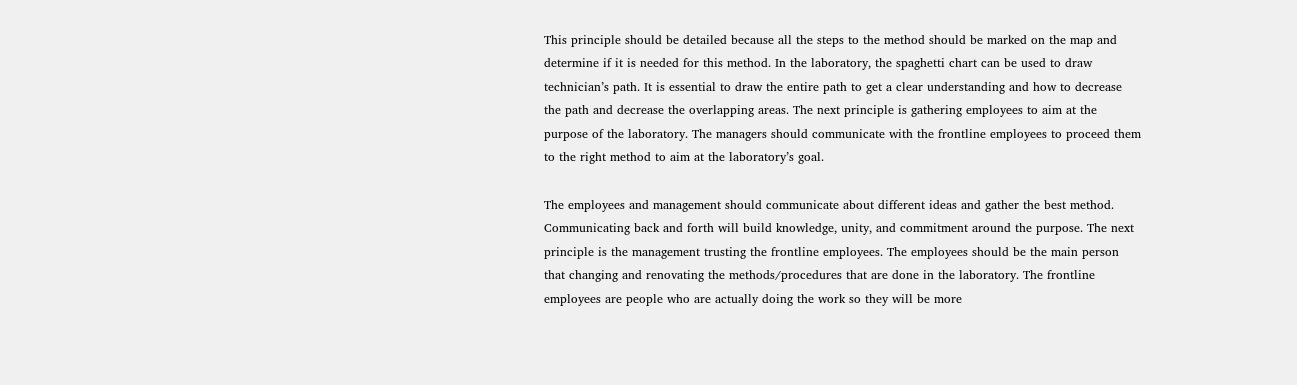This principle should be detailed because all the steps to the method should be marked on the map and determine if it is needed for this method. In the laboratory, the spaghetti chart can be used to draw technician’s path. It is essential to draw the entire path to get a clear understanding and how to decrease the path and decrease the overlapping areas. The next principle is gathering employees to aim at the purpose of the laboratory. The managers should communicate with the frontline employees to proceed them to the right method to aim at the laboratory’s goal.

The employees and management should communicate about different ideas and gather the best method. Communicating back and forth will build knowledge, unity, and commitment around the purpose. The next principle is the management trusting the frontline employees. The employees should be the main person that changing and renovating the methods/procedures that are done in the laboratory. The frontline employees are people who are actually doing the work so they will be more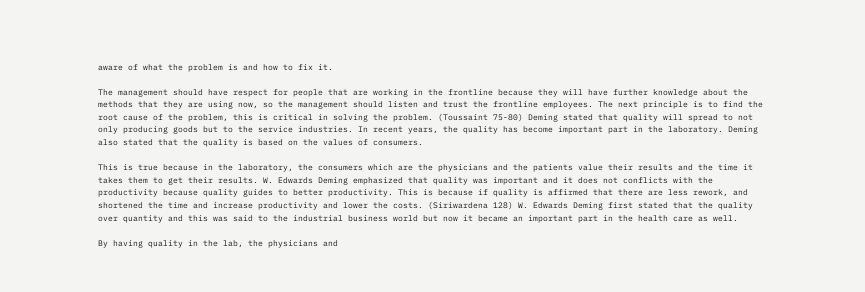aware of what the problem is and how to fix it.

The management should have respect for people that are working in the frontline because they will have further knowledge about the methods that they are using now, so the management should listen and trust the frontline employees. The next principle is to find the root cause of the problem, this is critical in solving the problem. (Toussaint 75-80) Deming stated that quality will spread to not only producing goods but to the service industries. In recent years, the quality has become important part in the laboratory. Deming also stated that the quality is based on the values of consumers.

This is true because in the laboratory, the consumers which are the physicians and the patients value their results and the time it takes them to get their results. W. Edwards Deming emphasized that quality was important and it does not conflicts with the productivity because quality guides to better productivity. This is because if quality is affirmed that there are less rework, and shortened the time and increase productivity and lower the costs. (Siriwardena 128) W. Edwards Deming first stated that the quality over quantity and this was said to the industrial business world but now it became an important part in the health care as well.

By having quality in the lab, the physicians and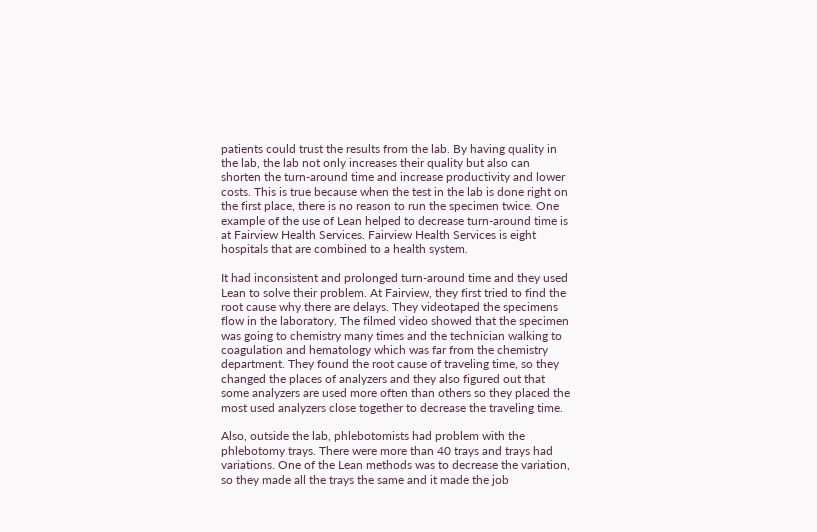patients could trust the results from the lab. By having quality in the lab, the lab not only increases their quality but also can shorten the turn-around time and increase productivity and lower costs. This is true because when the test in the lab is done right on the first place, there is no reason to run the specimen twice. One example of the use of Lean helped to decrease turn-around time is at Fairview Health Services. Fairview Health Services is eight hospitals that are combined to a health system.

It had inconsistent and prolonged turn-around time and they used Lean to solve their problem. At Fairview, they first tried to find the root cause why there are delays. They videotaped the specimens flow in the laboratory. The filmed video showed that the specimen was going to chemistry many times and the technician walking to coagulation and hematology which was far from the chemistry department. They found the root cause of traveling time, so they changed the places of analyzers and they also figured out that some analyzers are used more often than others so they placed the most used analyzers close together to decrease the traveling time.

Also, outside the lab, phlebotomists had problem with the phlebotomy trays. There were more than 40 trays and trays had variations. One of the Lean methods was to decrease the variation, so they made all the trays the same and it made the job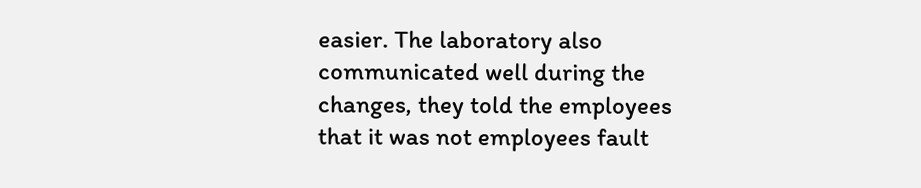easier. The laboratory also communicated well during the changes, they told the employees that it was not employees fault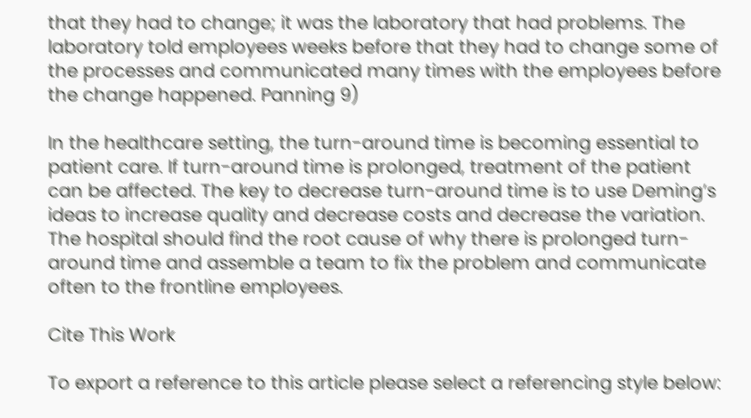that they had to change; it was the laboratory that had problems. The laboratory told employees weeks before that they had to change some of the processes and communicated many times with the employees before the change happened. Panning 9)

In the healthcare setting, the turn-around time is becoming essential to patient care. If turn-around time is prolonged, treatment of the patient can be affected. The key to decrease turn-around time is to use Deming’s ideas to increase quality and decrease costs and decrease the variation. The hospital should find the root cause of why there is prolonged turn-around time and assemble a team to fix the problem and communicate often to the frontline employees.

Cite This Work

To export a reference to this article please select a referencing style below: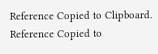Reference Copied to Clipboard.
Reference Copied to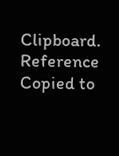Clipboard.
Reference Copied to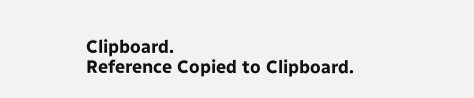Clipboard.
Reference Copied to Clipboard.